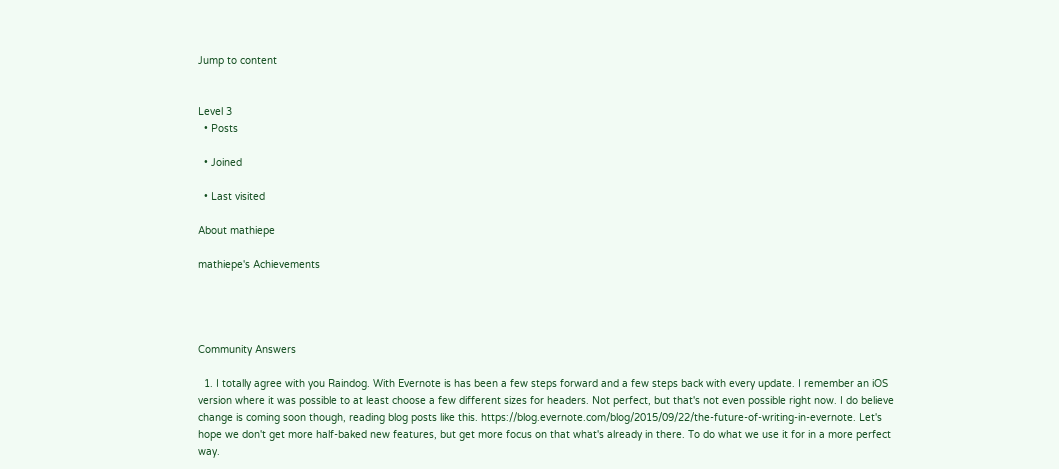Jump to content


Level 3
  • Posts

  • Joined

  • Last visited

About mathiepe

mathiepe's Achievements




Community Answers

  1. I totally agree with you Raindog. With Evernote is has been a few steps forward and a few steps back with every update. I remember an iOS version where it was possible to at least choose a few different sizes for headers. Not perfect, but that's not even possible right now. I do believe change is coming soon though, reading blog posts like this. https://blog.evernote.com/blog/2015/09/22/the-future-of-writing-in-evernote. Let's hope we don't get more half-baked new features, but get more focus on that what's already in there. To do what we use it for in a more perfect way.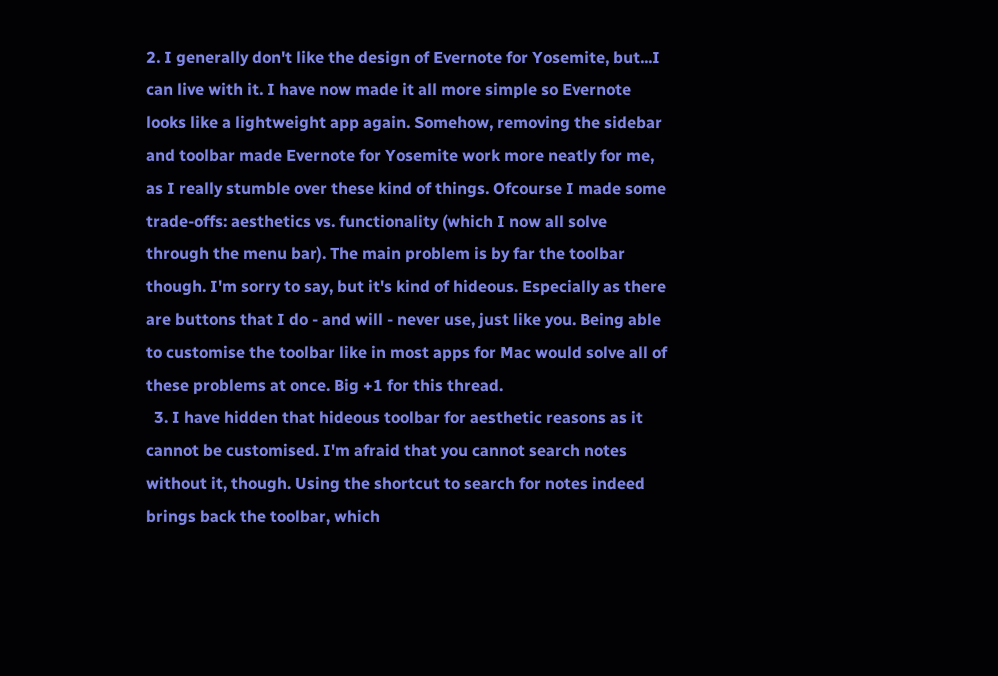2. I generally don't like the design of Evernote for Yosemite, but...I can live with it. I have now made it all more simple so Evernote looks like a lightweight app again. Somehow, removing the sidebar and toolbar made Evernote for Yosemite work more neatly for me, as I really stumble over these kind of things. Ofcourse I made some trade-offs: aesthetics vs. functionality (which I now all solve through the menu bar). The main problem is by far the toolbar though. I'm sorry to say, but it's kind of hideous. Especially as there are buttons that I do - and will - never use, just like you. Being able to customise the toolbar like in most apps for Mac would solve all of these problems at once. Big +1 for this thread.
  3. I have hidden that hideous toolbar for aesthetic reasons as it cannot be customised. I'm afraid that you cannot search notes without it, though. Using the shortcut to search for notes indeed brings back the toolbar, which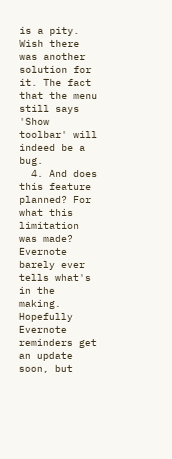is a pity. Wish there was another solution for it. The fact that the menu still says 'Show toolbar' will indeed be a bug.
  4. And does this feature planned? For what this limitation was made? Evernote barely ever tells what's in the making. Hopefully Evernote reminders get an update soon, but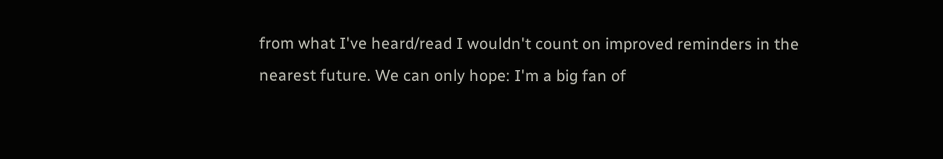from what I've heard/read I wouldn't count on improved reminders in the nearest future. We can only hope: I'm a big fan of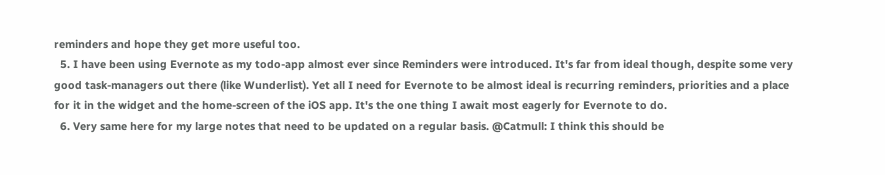reminders and hope they get more useful too.
  5. I have been using Evernote as my todo-app almost ever since Reminders were introduced. It's far from ideal though, despite some very good task-managers out there (like Wunderlist). Yet all I need for Evernote to be almost ideal is recurring reminders, priorities and a place for it in the widget and the home-screen of the iOS app. It's the one thing I await most eagerly for Evernote to do.
  6. Very same here for my large notes that need to be updated on a regular basis. @Catmull: I think this should be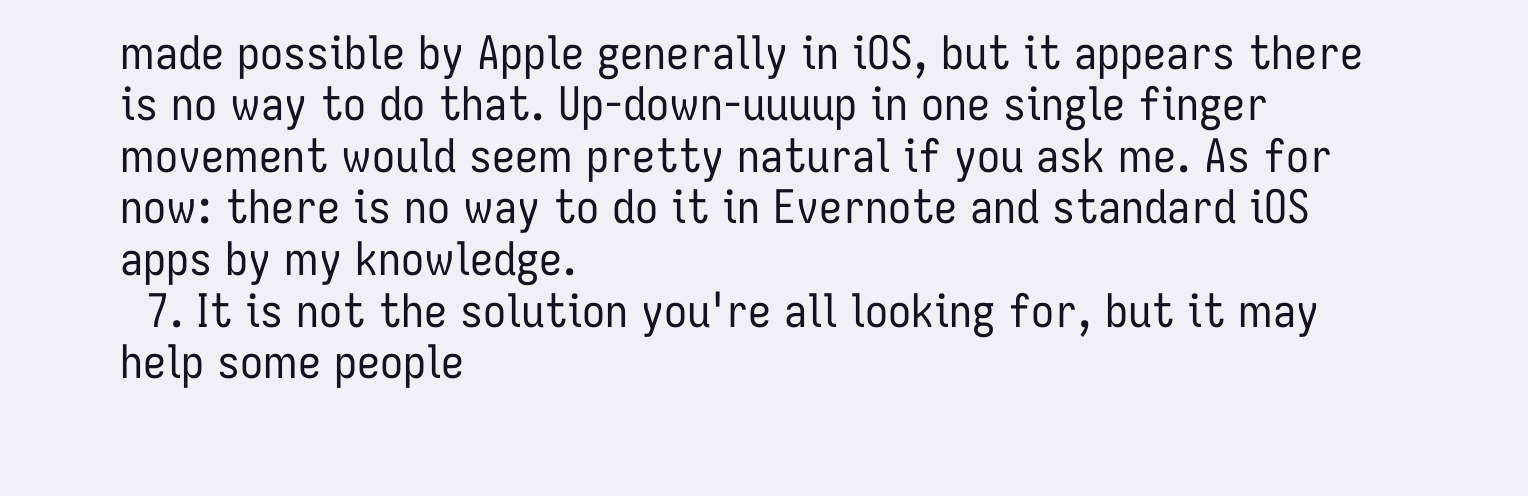made possible by Apple generally in iOS, but it appears there is no way to do that. Up-down-uuuup in one single finger movement would seem pretty natural if you ask me. As for now: there is no way to do it in Evernote and standard iOS apps by my knowledge.
  7. It is not the solution you're all looking for, but it may help some people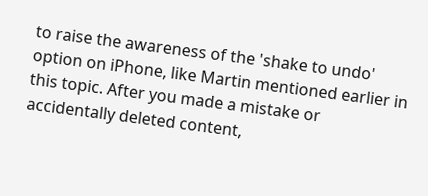to raise the awareness of the 'shake to undo' option on iPhone, like Martin mentioned earlier in this topic. After you made a mistake or accidentally deleted content,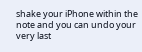shake your iPhone within the note and you can undo your very last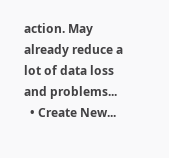action. May already reduce a lot of data loss and problems...
  • Create New...